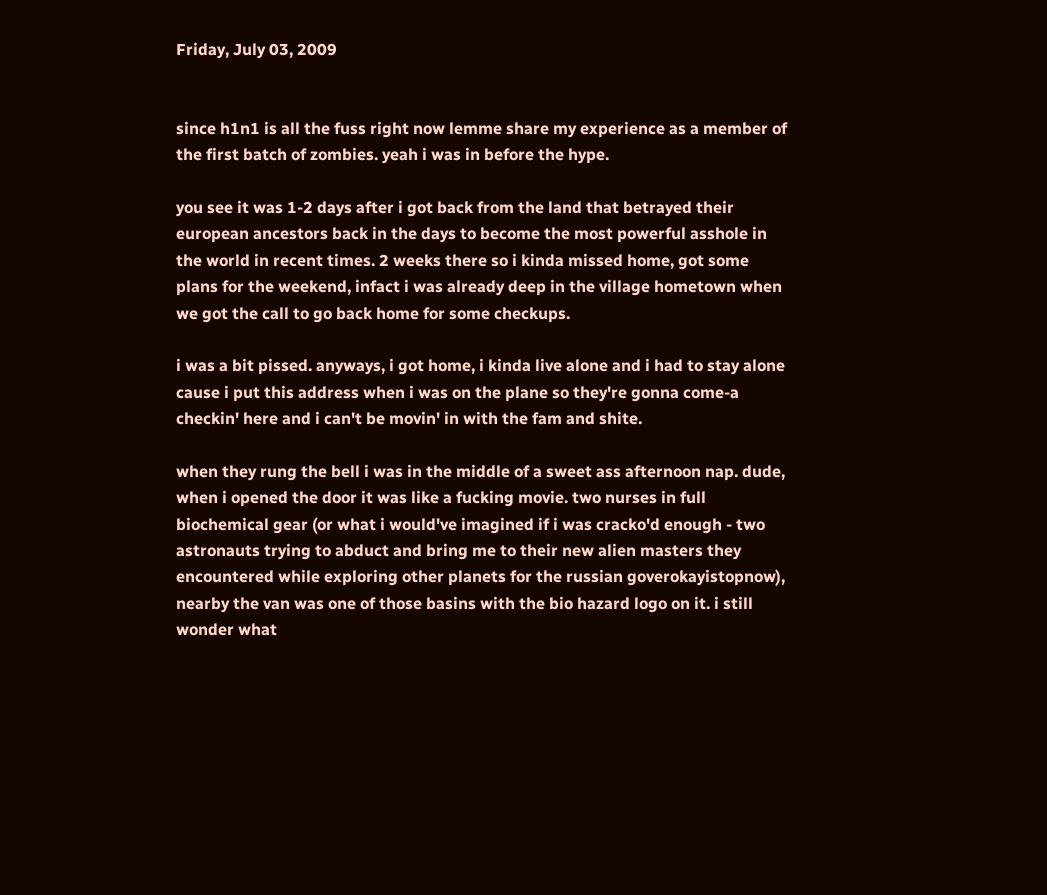Friday, July 03, 2009


since h1n1 is all the fuss right now lemme share my experience as a member of the first batch of zombies. yeah i was in before the hype.

you see it was 1-2 days after i got back from the land that betrayed their european ancestors back in the days to become the most powerful asshole in the world in recent times. 2 weeks there so i kinda missed home, got some plans for the weekend, infact i was already deep in the village hometown when we got the call to go back home for some checkups.

i was a bit pissed. anyways, i got home, i kinda live alone and i had to stay alone cause i put this address when i was on the plane so they're gonna come-a checkin' here and i can't be movin' in with the fam and shite.

when they rung the bell i was in the middle of a sweet ass afternoon nap. dude, when i opened the door it was like a fucking movie. two nurses in full biochemical gear (or what i would've imagined if i was cracko'd enough - two astronauts trying to abduct and bring me to their new alien masters they encountered while exploring other planets for the russian goverokayistopnow), nearby the van was one of those basins with the bio hazard logo on it. i still wonder what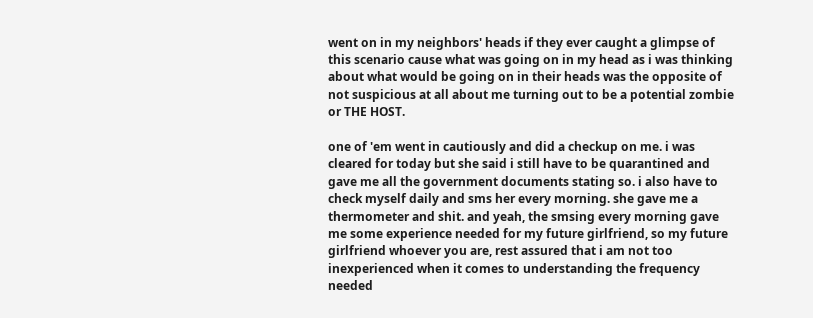went on in my neighbors' heads if they ever caught a glimpse of this scenario cause what was going on in my head as i was thinking about what would be going on in their heads was the opposite of not suspicious at all about me turning out to be a potential zombie or THE HOST.

one of 'em went in cautiously and did a checkup on me. i was cleared for today but she said i still have to be quarantined and gave me all the government documents stating so. i also have to check myself daily and sms her every morning. she gave me a thermometer and shit. and yeah, the smsing every morning gave me some experience needed for my future girlfriend, so my future girlfriend whoever you are, rest assured that i am not too inexperienced when it comes to understanding the frequency needed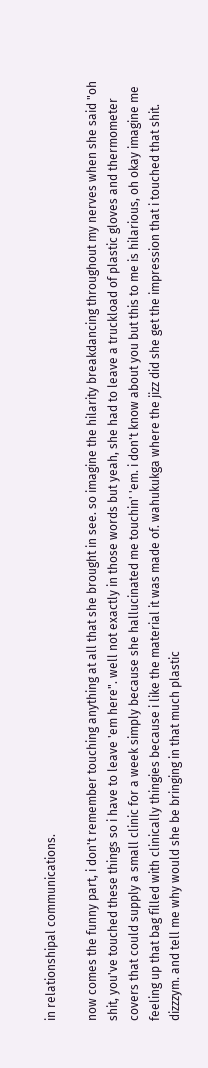in relationshipal communications.

now comes the funny part, i don't remember touching anything at all that she brought in see. so imagine the hilarity breakdancing throughout my nerves when she said "oh shit, you've touched these things so i have to leave 'em here". well not exactly in those words but yeah, she had to leave a truckload of plastic gloves and thermometer covers that could supply a small clinic for a week simply because she hallucinated me touchin' 'em. i don't know about you but this to me is hilarious, oh okay imagine me feeling up that bag filled with clinically thingies because i like the material it was made of. wahukukga where the jizz did she get the impression that i touched that shit. dizzzym. and tell me why would she be bringing in that much plastic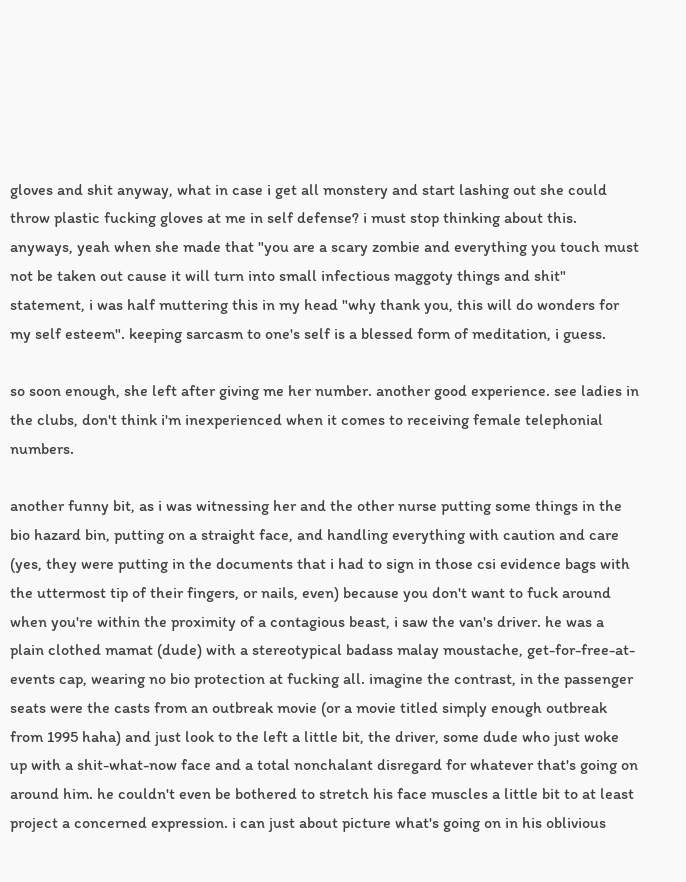gloves and shit anyway, what in case i get all monstery and start lashing out she could throw plastic fucking gloves at me in self defense? i must stop thinking about this. anyways, yeah when she made that "you are a scary zombie and everything you touch must not be taken out cause it will turn into small infectious maggoty things and shit" statement, i was half muttering this in my head "why thank you, this will do wonders for my self esteem". keeping sarcasm to one's self is a blessed form of meditation, i guess.

so soon enough, she left after giving me her number. another good experience. see ladies in the clubs, don't think i'm inexperienced when it comes to receiving female telephonial numbers.

another funny bit, as i was witnessing her and the other nurse putting some things in the bio hazard bin, putting on a straight face, and handling everything with caution and care (yes, they were putting in the documents that i had to sign in those csi evidence bags with the uttermost tip of their fingers, or nails, even) because you don't want to fuck around when you're within the proximity of a contagious beast, i saw the van's driver. he was a plain clothed mamat (dude) with a stereotypical badass malay moustache, get-for-free-at-events cap, wearing no bio protection at fucking all. imagine the contrast, in the passenger seats were the casts from an outbreak movie (or a movie titled simply enough outbreak from 1995 haha) and just look to the left a little bit, the driver, some dude who just woke up with a shit-what-now face and a total nonchalant disregard for whatever that's going on around him. he couldn't even be bothered to stretch his face muscles a little bit to at least project a concerned expression. i can just about picture what's going on in his oblivious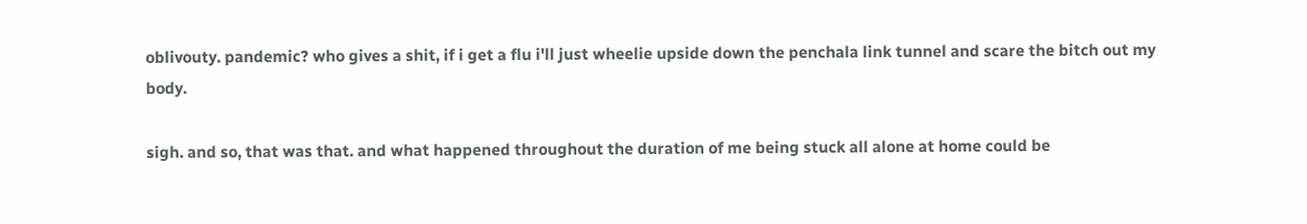oblivouty. pandemic? who gives a shit, if i get a flu i'll just wheelie upside down the penchala link tunnel and scare the bitch out my body.

sigh. and so, that was that. and what happened throughout the duration of me being stuck all alone at home could be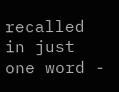recalled in just one word -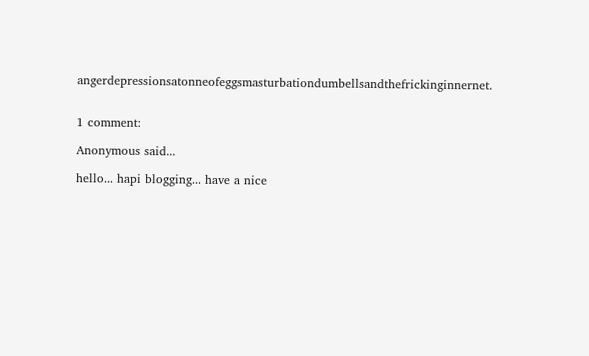angerdepressionsatonneofeggsmasturbationdumbellsandthefrickinginnernet.


1 comment:

Anonymous said...

hello... hapi blogging... have a nice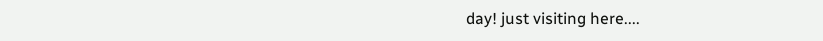day! just visiting here....